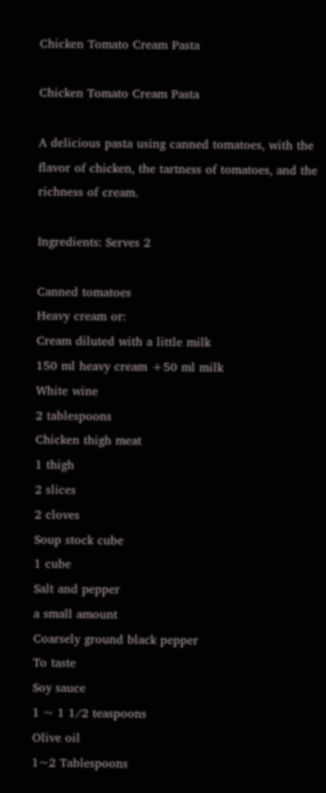Chicken Tomato Cream Pasta

Chicken Tomato Cream Pasta

A delicious pasta using canned tomatoes, with the flavor of chicken, the tartness of tomatoes, and the richness of cream.

Ingredients: Serves 2

Canned tomatoes
Heavy cream or:
Cream diluted with a little milk
150 ml heavy cream +50 ml milk
White wine
2 tablespoons
Chicken thigh meat
1 thigh
2 slices
2 cloves
Soup stock cube
1 cube
Salt and pepper
a small amount
Coarsely ground black pepper
To taste
Soy sauce
1 ~ 1 1/2 teaspoons
Olive oil
1~2 Tablespoons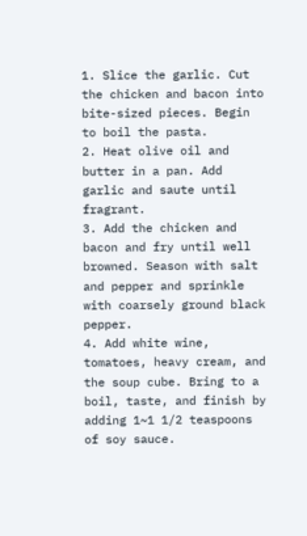1. Slice the garlic. Cut the chicken and bacon into bite-sized pieces. Begin to boil the pasta.
2. Heat olive oil and butter in a pan. Add garlic and saute until fragrant.
3. Add the chicken and bacon and fry until well browned. Season with salt and pepper and sprinkle with coarsely ground black pepper.
4. Add white wine, tomatoes, heavy cream, and the soup cube. Bring to a boil, taste, and finish by adding 1~1 1/2 teaspoons of soy sauce.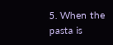5. When the pasta is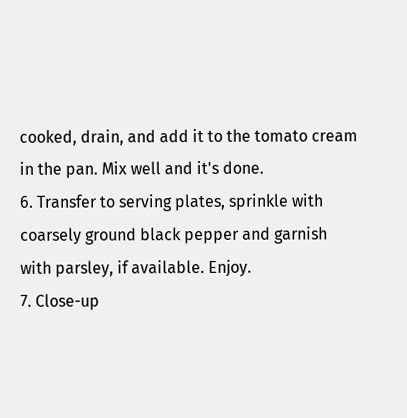cooked, drain, and add it to the tomato cream in the pan. Mix well and it's done.
6. Transfer to serving plates, sprinkle with coarsely ground black pepper and garnish with parsley, if available. Enjoy.
7. Close-up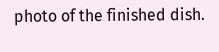photo of the finished dish.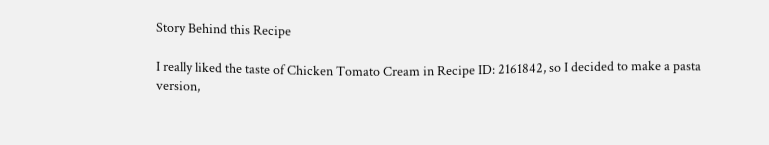Story Behind this Recipe

I really liked the taste of Chicken Tomato Cream in Recipe ID: 2161842, so I decided to make a pasta version,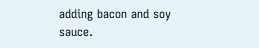adding bacon and soy sauce.